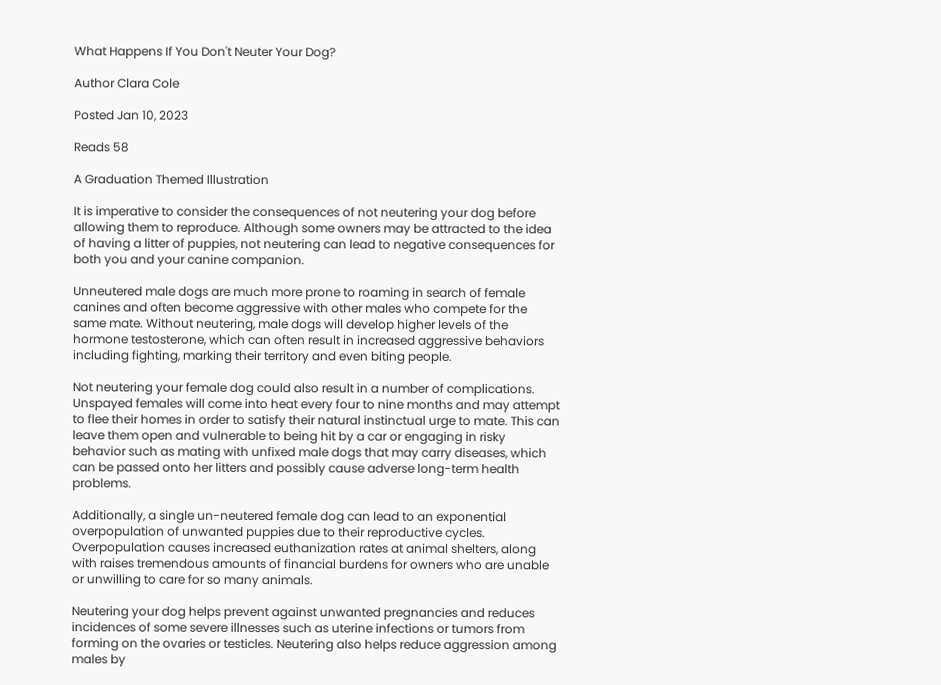What Happens If You Don't Neuter Your Dog?

Author Clara Cole

Posted Jan 10, 2023

Reads 58

A Graduation Themed Illustration

It is imperative to consider the consequences of not neutering your dog before allowing them to reproduce. Although some owners may be attracted to the idea of having a litter of puppies, not neutering can lead to negative consequences for both you and your canine companion.

Unneutered male dogs are much more prone to roaming in search of female canines and often become aggressive with other males who compete for the same mate. Without neutering, male dogs will develop higher levels of the hormone testosterone, which can often result in increased aggressive behaviors including fighting, marking their territory and even biting people.

Not neutering your female dog could also result in a number of complications. Unspayed females will come into heat every four to nine months and may attempt to flee their homes in order to satisfy their natural instinctual urge to mate. This can leave them open and vulnerable to being hit by a car or engaging in risky behavior such as mating with unfixed male dogs that may carry diseases, which can be passed onto her litters and possibly cause adverse long-term health problems.

Additionally, a single un-neutered female dog can lead to an exponential overpopulation of unwanted puppies due to their reproductive cycles. Overpopulation causes increased euthanization rates at animal shelters, along with raises tremendous amounts of financial burdens for owners who are unable or unwilling to care for so many animals.

Neutering your dog helps prevent against unwanted pregnancies and reduces incidences of some severe illnesses such as uterine infections or tumors from forming on the ovaries or testicles. Neutering also helps reduce aggression among males by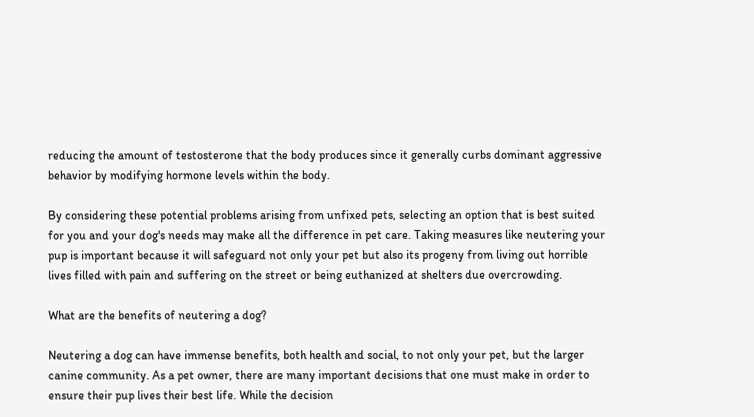reducing the amount of testosterone that the body produces since it generally curbs dominant aggressive behavior by modifying hormone levels within the body.

By considering these potential problems arising from unfixed pets, selecting an option that is best suited for you and your dog's needs may make all the difference in pet care. Taking measures like neutering your pup is important because it will safeguard not only your pet but also its progeny from living out horrible lives filled with pain and suffering on the street or being euthanized at shelters due overcrowding.

What are the benefits of neutering a dog?

Neutering a dog can have immense benefits, both health and social, to not only your pet, but the larger canine community. As a pet owner, there are many important decisions that one must make in order to ensure their pup lives their best life. While the decision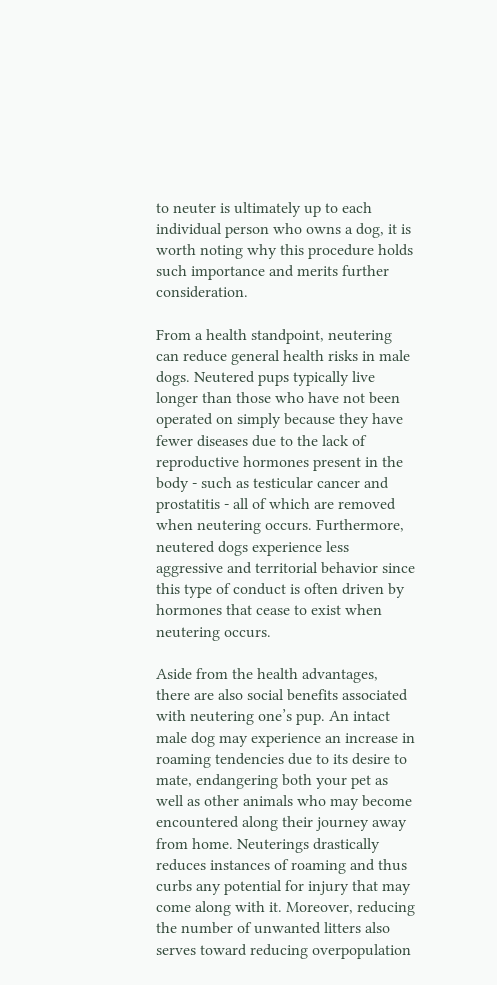to neuter is ultimately up to each individual person who owns a dog, it is worth noting why this procedure holds such importance and merits further consideration.

From a health standpoint, neutering can reduce general health risks in male dogs. Neutered pups typically live longer than those who have not been operated on simply because they have fewer diseases due to the lack of reproductive hormones present in the body - such as testicular cancer and prostatitis - all of which are removed when neutering occurs. Furthermore, neutered dogs experience less aggressive and territorial behavior since this type of conduct is often driven by hormones that cease to exist when neutering occurs.

Aside from the health advantages, there are also social benefits associated with neutering one’s pup. An intact male dog may experience an increase in roaming tendencies due to its desire to mate, endangering both your pet as well as other animals who may become encountered along their journey away from home. Neuterings drastically reduces instances of roaming and thus curbs any potential for injury that may come along with it. Moreover, reducing the number of unwanted litters also serves toward reducing overpopulation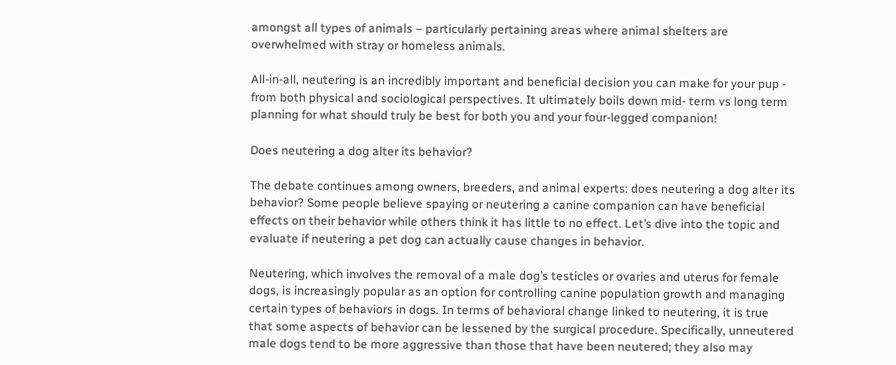amongst all types of animals – particularly pertaining areas where animal shelters are overwhelmed with stray or homeless animals.

All-in-all, neutering is an incredibly important and beneficial decision you can make for your pup - from both physical and sociological perspectives. It ultimately boils down mid- term vs long term planning for what should truly be best for both you and your four-legged companion!

Does neutering a dog alter its behavior?

The debate continues among owners, breeders, and animal experts: does neutering a dog alter its behavior? Some people believe spaying or neutering a canine companion can have beneficial effects on their behavior while others think it has little to no effect. Let’s dive into the topic and evaluate if neutering a pet dog can actually cause changes in behavior.

Neutering, which involves the removal of a male dog’s testicles or ovaries and uterus for female dogs, is increasingly popular as an option for controlling canine population growth and managing certain types of behaviors in dogs. In terms of behavioral change linked to neutering, it is true that some aspects of behavior can be lessened by the surgical procedure. Specifically, unneutered male dogs tend to be more aggressive than those that have been neutered; they also may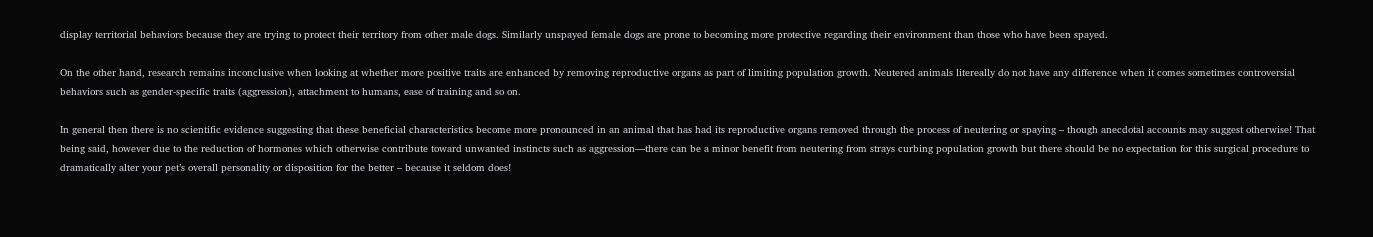display territorial behaviors because they are trying to protect their territory from other male dogs. Similarly unspayed female dogs are prone to becoming more protective regarding their environment than those who have been spayed.

On the other hand, research remains inconclusive when looking at whether more positive traits are enhanced by removing reproductive organs as part of limiting population growth. Neutered animals litereally do not have any difference when it comes sometimes controversial behaviors such as gender-specific traits (aggression), attachment to humans, ease of training and so on.

In general then there is no scientific evidence suggesting that these beneficial characteristics become more pronounced in an animal that has had its reproductive organs removed through the process of neutering or spaying – though anecdotal accounts may suggest otherwise! That being said, however due to the reduction of hormones which otherwise contribute toward unwanted instincts such as aggression—there can be a minor benefit from neutering from strays curbing population growth but there should be no expectation for this surgical procedure to dramatically alter your pet’s overall personality or disposition for the better – because it seldom does!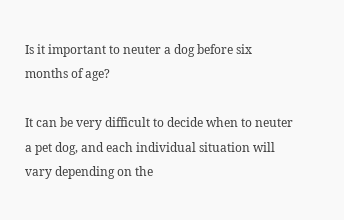Is it important to neuter a dog before six months of age?

It can be very difficult to decide when to neuter a pet dog, and each individual situation will vary depending on the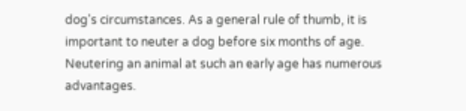dog's circumstances. As a general rule of thumb, it is important to neuter a dog before six months of age. Neutering an animal at such an early age has numerous advantages.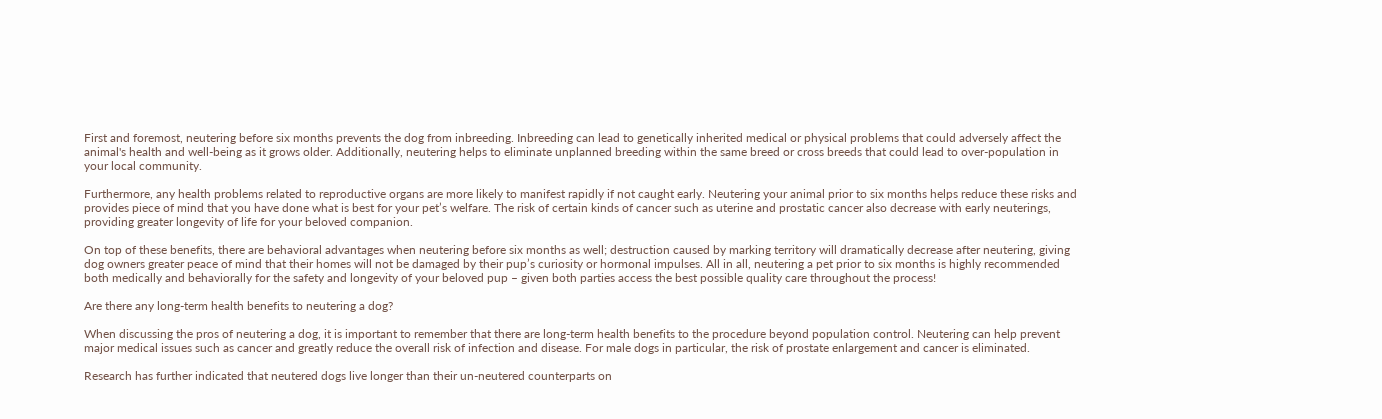First and foremost, neutering before six months prevents the dog from inbreeding. Inbreeding can lead to genetically inherited medical or physical problems that could adversely affect the animal's health and well-being as it grows older. Additionally, neutering helps to eliminate unplanned breeding within the same breed or cross breeds that could lead to over-population in your local community.

Furthermore, any health problems related to reproductive organs are more likely to manifest rapidly if not caught early. Neutering your animal prior to six months helps reduce these risks and provides piece of mind that you have done what is best for your pet’s welfare. The risk of certain kinds of cancer such as uterine and prostatic cancer also decrease with early neuterings, providing greater longevity of life for your beloved companion.

On top of these benefits, there are behavioral advantages when neutering before six months as well; destruction caused by marking territory will dramatically decrease after neutering, giving dog owners greater peace of mind that their homes will not be damaged by their pup’s curiosity or hormonal impulses. All in all, neutering a pet prior to six months is highly recommended both medically and behaviorally for the safety and longevity of your beloved pup – given both parties access the best possible quality care throughout the process!

Are there any long-term health benefits to neutering a dog?

When discussing the pros of neutering a dog, it is important to remember that there are long-term health benefits to the procedure beyond population control. Neutering can help prevent major medical issues such as cancer and greatly reduce the overall risk of infection and disease. For male dogs in particular, the risk of prostate enlargement and cancer is eliminated.

Research has further indicated that neutered dogs live longer than their un-neutered counterparts on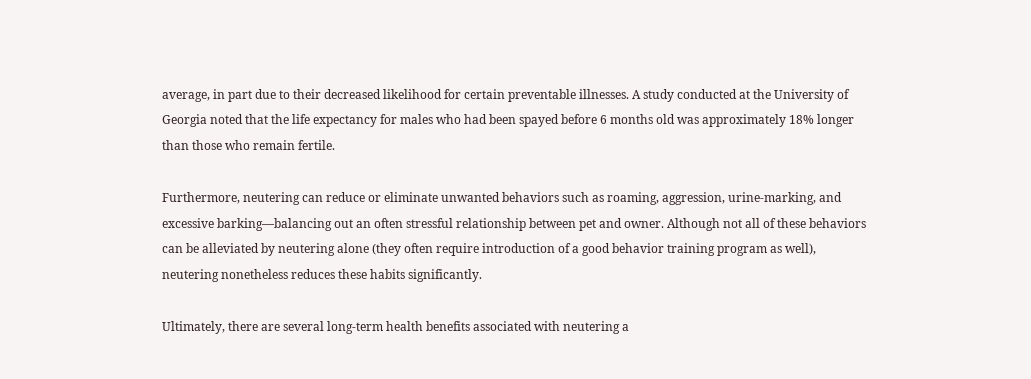average, in part due to their decreased likelihood for certain preventable illnesses. A study conducted at the University of Georgia noted that the life expectancy for males who had been spayed before 6 months old was approximately 18% longer than those who remain fertile.

Furthermore, neutering can reduce or eliminate unwanted behaviors such as roaming, aggression, urine-marking, and excessive barking—balancing out an often stressful relationship between pet and owner. Although not all of these behaviors can be alleviated by neutering alone (they often require introduction of a good behavior training program as well), neutering nonetheless reduces these habits significantly.

Ultimately, there are several long-term health benefits associated with neutering a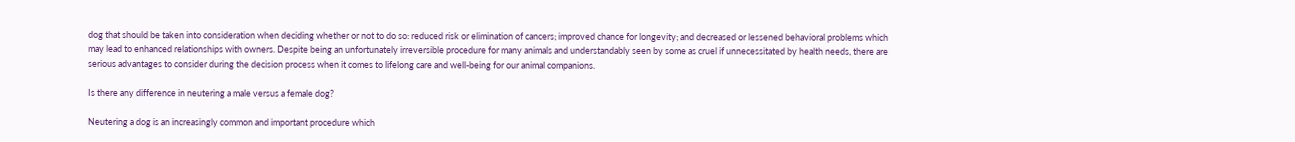dog that should be taken into consideration when deciding whether or not to do so: reduced risk or elimination of cancers; improved chance for longevity; and decreased or lessened behavioral problems which may lead to enhanced relationships with owners. Despite being an unfortunately irreversible procedure for many animals and understandably seen by some as cruel if unnecessitated by health needs, there are serious advantages to consider during the decision process when it comes to lifelong care and well-being for our animal companions.

Is there any difference in neutering a male versus a female dog?

Neutering a dog is an increasingly common and important procedure which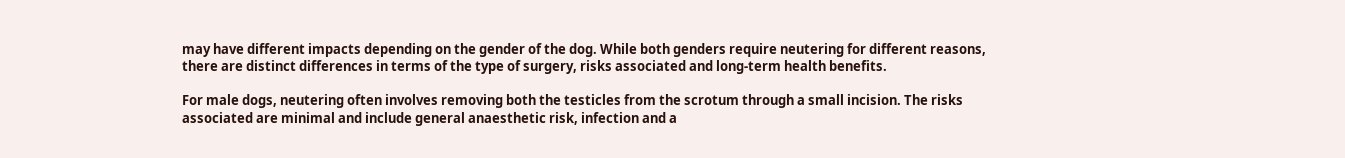may have different impacts depending on the gender of the dog. While both genders require neutering for different reasons, there are distinct differences in terms of the type of surgery, risks associated and long-term health benefits.

For male dogs, neutering often involves removing both the testicles from the scrotum through a small incision. The risks associated are minimal and include general anaesthetic risk, infection and a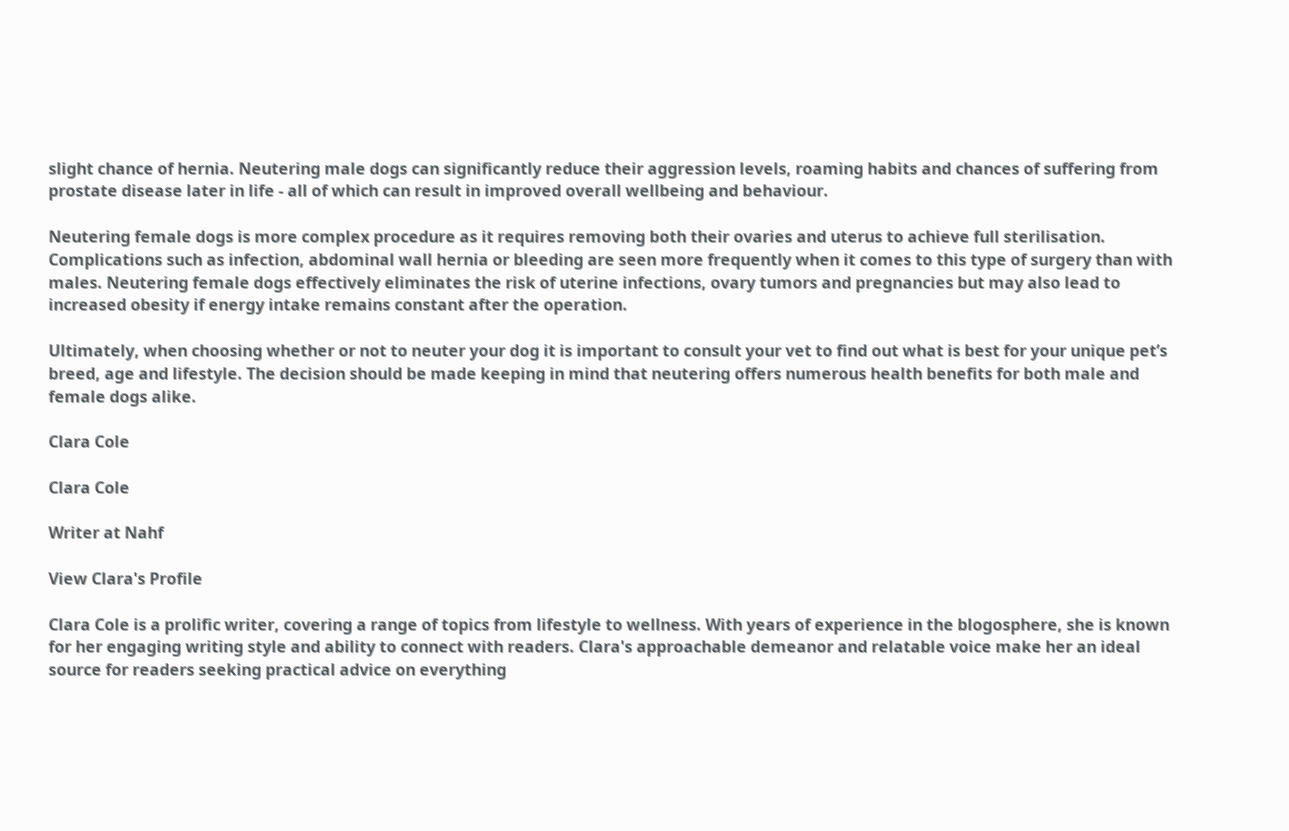slight chance of hernia. Neutering male dogs can significantly reduce their aggression levels, roaming habits and chances of suffering from prostate disease later in life - all of which can result in improved overall wellbeing and behaviour.

Neutering female dogs is more complex procedure as it requires removing both their ovaries and uterus to achieve full sterilisation. Complications such as infection, abdominal wall hernia or bleeding are seen more frequently when it comes to this type of surgery than with males. Neutering female dogs effectively eliminates the risk of uterine infections, ovary tumors and pregnancies but may also lead to increased obesity if energy intake remains constant after the operation.

Ultimately, when choosing whether or not to neuter your dog it is important to consult your vet to find out what is best for your unique pet’s breed, age and lifestyle. The decision should be made keeping in mind that neutering offers numerous health benefits for both male and female dogs alike.

Clara Cole

Clara Cole

Writer at Nahf

View Clara's Profile

Clara Cole is a prolific writer, covering a range of topics from lifestyle to wellness. With years of experience in the blogosphere, she is known for her engaging writing style and ability to connect with readers. Clara's approachable demeanor and relatable voice make her an ideal source for readers seeking practical advice on everything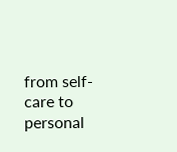from self-care to personal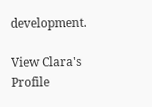development.

View Clara's Profile